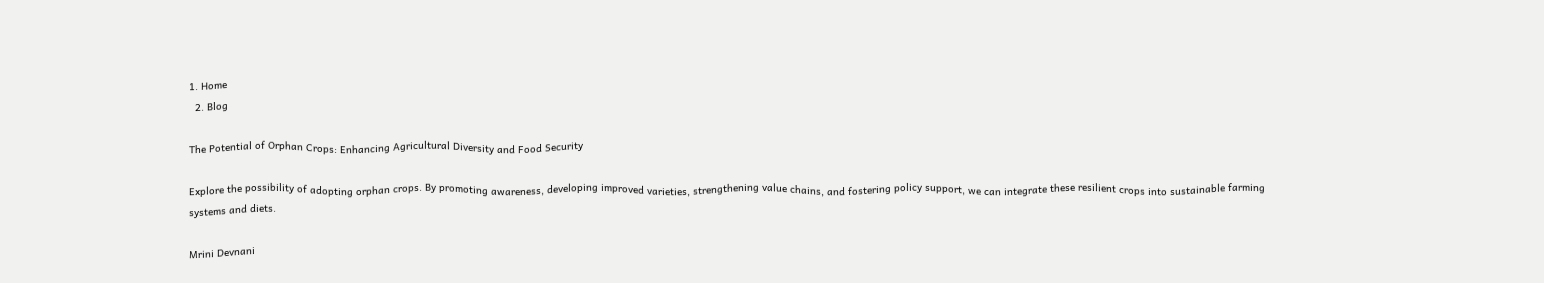1. Home
  2. Blog

The Potential of Orphan Crops: Enhancing Agricultural Diversity and Food Security

Explore the possibility of adopting orphan crops. By promoting awareness, developing improved varieties, strengthening value chains, and fostering policy support, we can integrate these resilient crops into sustainable farming systems and diets.

Mrini Devnani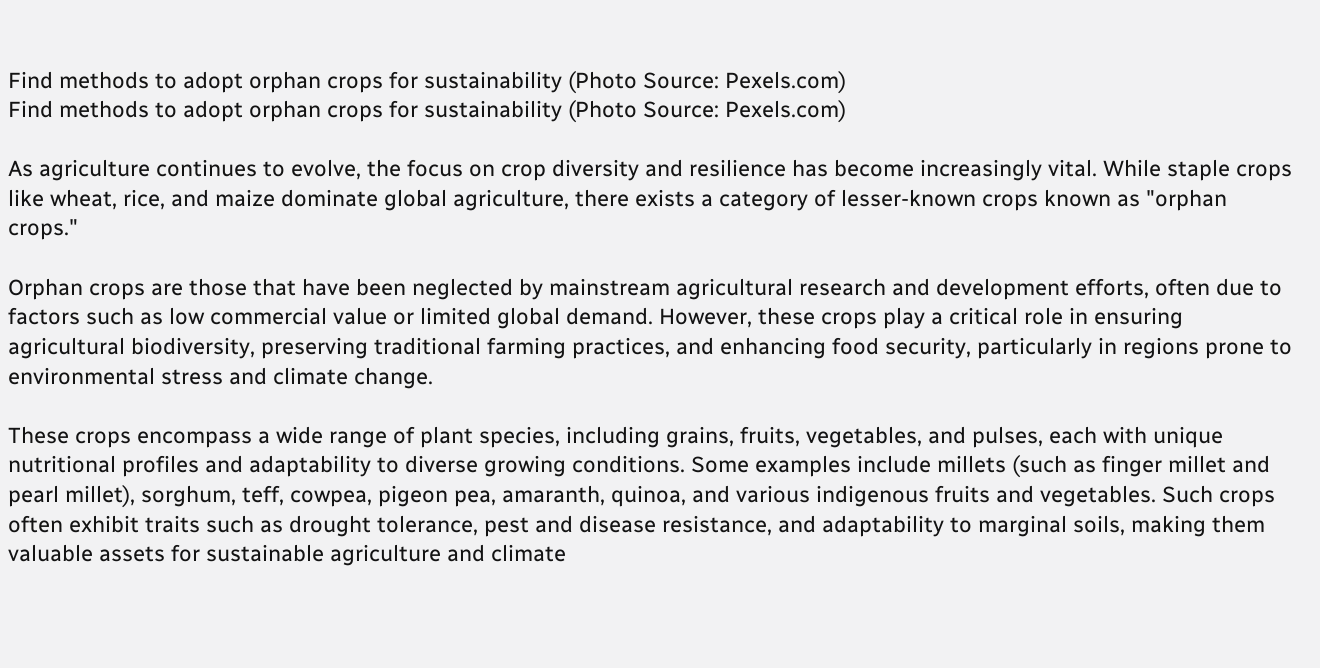Find methods to adopt orphan crops for sustainability (Photo Source: Pexels.com)
Find methods to adopt orphan crops for sustainability (Photo Source: Pexels.com)

As agriculture continues to evolve, the focus on crop diversity and resilience has become increasingly vital. While staple crops like wheat, rice, and maize dominate global agriculture, there exists a category of lesser-known crops known as "orphan crops."

Orphan crops are those that have been neglected by mainstream agricultural research and development efforts, often due to factors such as low commercial value or limited global demand. However, these crops play a critical role in ensuring agricultural biodiversity, preserving traditional farming practices, and enhancing food security, particularly in regions prone to environmental stress and climate change.

These crops encompass a wide range of plant species, including grains, fruits, vegetables, and pulses, each with unique nutritional profiles and adaptability to diverse growing conditions. Some examples include millets (such as finger millet and pearl millet), sorghum, teff, cowpea, pigeon pea, amaranth, quinoa, and various indigenous fruits and vegetables. Such crops often exhibit traits such as drought tolerance, pest and disease resistance, and adaptability to marginal soils, making them valuable assets for sustainable agriculture and climate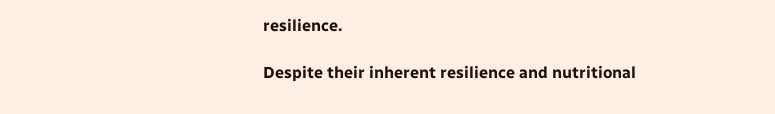resilience.

Despite their inherent resilience and nutritional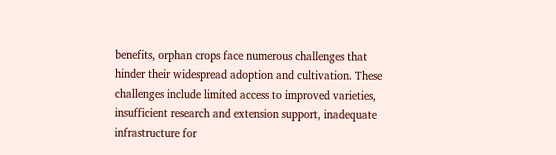benefits, orphan crops face numerous challenges that hinder their widespread adoption and cultivation. These challenges include limited access to improved varieties, insufficient research and extension support, inadequate infrastructure for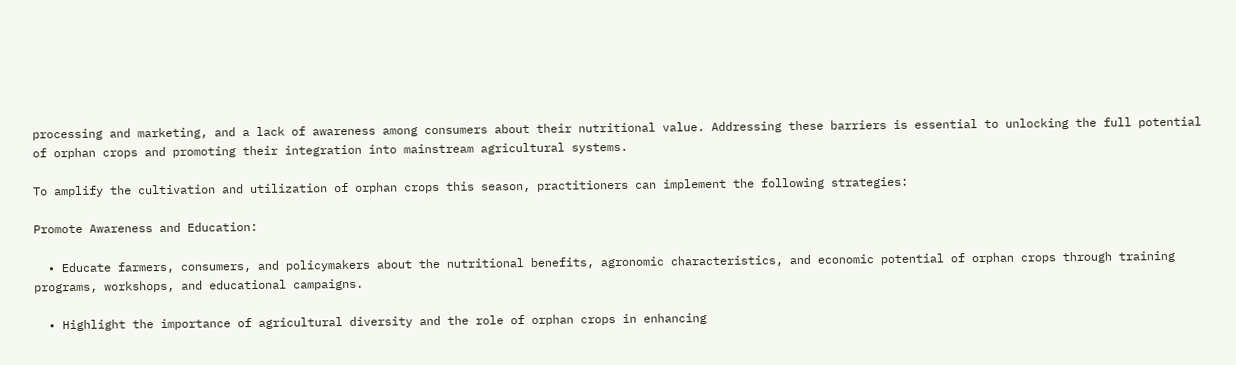processing and marketing, and a lack of awareness among consumers about their nutritional value. Addressing these barriers is essential to unlocking the full potential of orphan crops and promoting their integration into mainstream agricultural systems.

To amplify the cultivation and utilization of orphan crops this season, practitioners can implement the following strategies:

Promote Awareness and Education:

  • Educate farmers, consumers, and policymakers about the nutritional benefits, agronomic characteristics, and economic potential of orphan crops through training programs, workshops, and educational campaigns.

  • Highlight the importance of agricultural diversity and the role of orphan crops in enhancing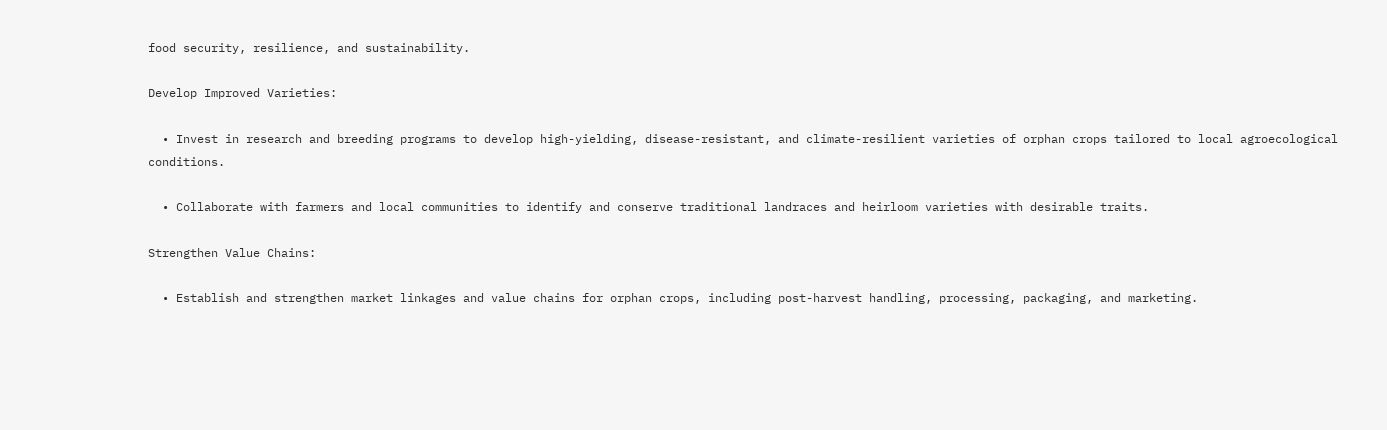food security, resilience, and sustainability.

Develop Improved Varieties:

  • Invest in research and breeding programs to develop high-yielding, disease-resistant, and climate-resilient varieties of orphan crops tailored to local agroecological conditions.

  • Collaborate with farmers and local communities to identify and conserve traditional landraces and heirloom varieties with desirable traits.

Strengthen Value Chains:

  • Establish and strengthen market linkages and value chains for orphan crops, including post-harvest handling, processing, packaging, and marketing.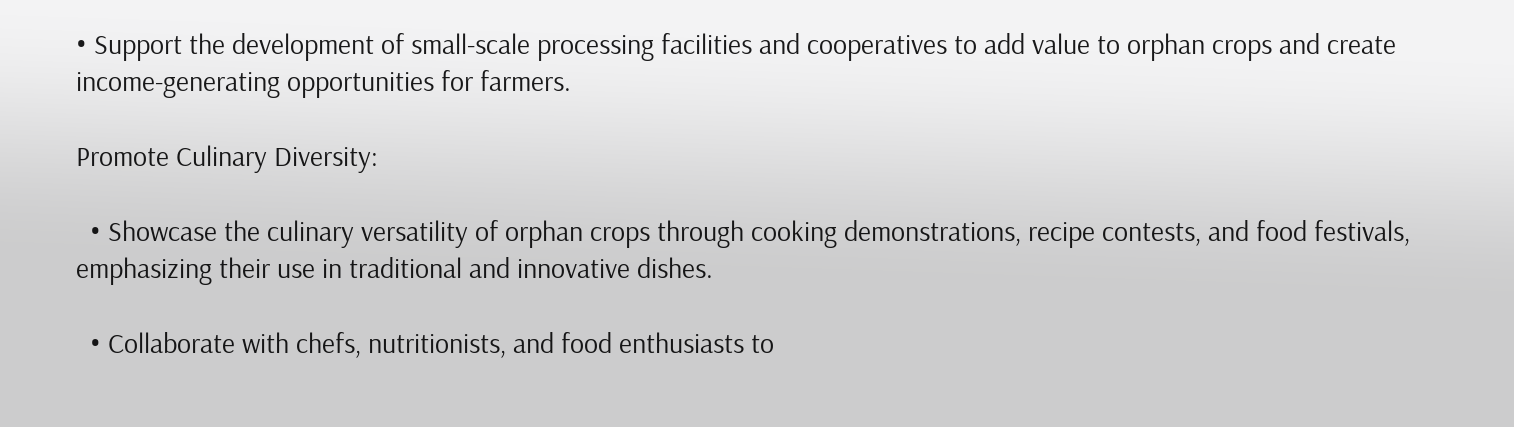• Support the development of small-scale processing facilities and cooperatives to add value to orphan crops and create income-generating opportunities for farmers.

Promote Culinary Diversity:

  • Showcase the culinary versatility of orphan crops through cooking demonstrations, recipe contests, and food festivals, emphasizing their use in traditional and innovative dishes.

  • Collaborate with chefs, nutritionists, and food enthusiasts to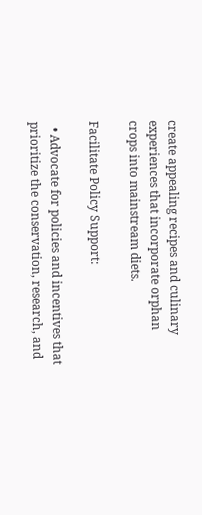create appealing recipes and culinary experiences that incorporate orphan crops into mainstream diets.

Facilitate Policy Support:

  • Advocate for policies and incentives that prioritize the conservation, research, and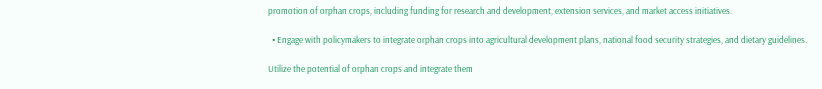promotion of orphan crops, including funding for research and development, extension services, and market access initiatives.

  • Engage with policymakers to integrate orphan crops into agricultural development plans, national food security strategies, and dietary guidelines.

Utilize the potential of orphan crops and integrate them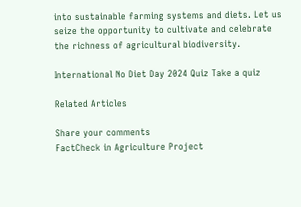into sustainable farming systems and diets. Let us seize the opportunity to cultivate and celebrate the richness of agricultural biodiversity.

International No Diet Day 2024 Quiz Take a quiz

Related Articles

Share your comments
FactCheck in Agriculture Project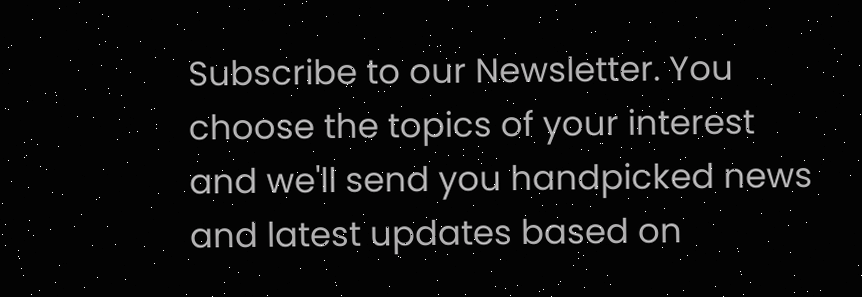Subscribe to our Newsletter. You choose the topics of your interest and we'll send you handpicked news and latest updates based on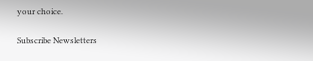your choice.

Subscribe Newsletters